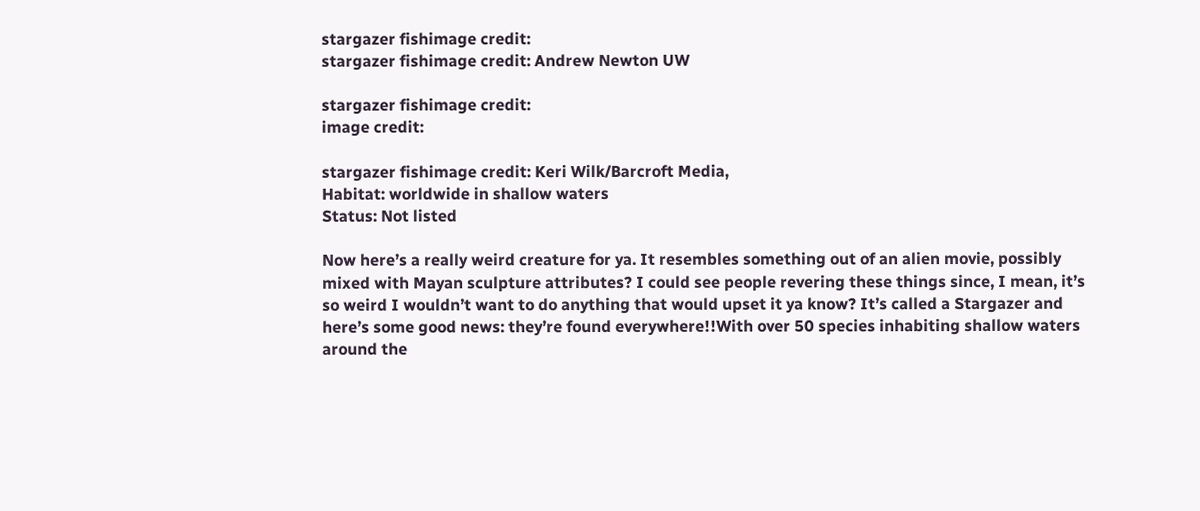stargazer fishimage credit:
stargazer fishimage credit: Andrew Newton UW

stargazer fishimage credit:
image credit:

stargazer fishimage credit: Keri Wilk/Barcroft Media,
Habitat: worldwide in shallow waters
Status: Not listed

Now here’s a really weird creature for ya. It resembles something out of an alien movie, possibly mixed with Mayan sculpture attributes? I could see people revering these things since, I mean, it’s so weird I wouldn’t want to do anything that would upset it ya know? It’s called a Stargazer and here’s some good news: they’re found everywhere!!With over 50 species inhabiting shallow waters around the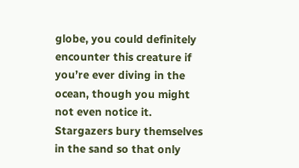globe, you could definitely encounter this creature if you’re ever diving in the ocean, though you might not even notice it. Stargazers bury themselves in the sand so that only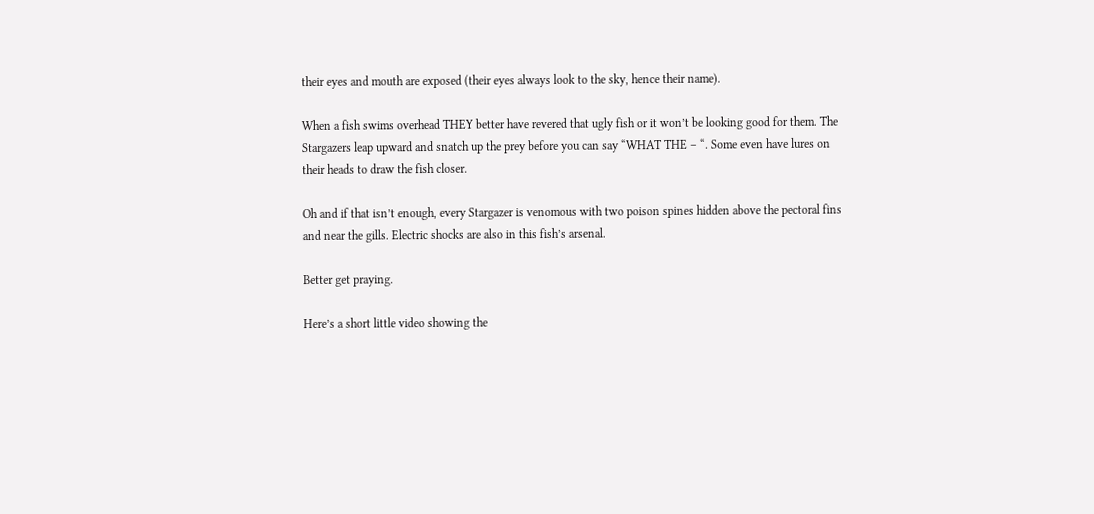their eyes and mouth are exposed (their eyes always look to the sky, hence their name).

When a fish swims overhead THEY better have revered that ugly fish or it won’t be looking good for them. The Stargazers leap upward and snatch up the prey before you can say “WHAT THE – “. Some even have lures on their heads to draw the fish closer.

Oh and if that isn’t enough, every Stargazer is venomous with two poison spines hidden above the pectoral fins and near the gills. Electric shocks are also in this fish’s arsenal.

Better get praying.

Here’s a short little video showing the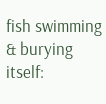fish swimming & burying itself: